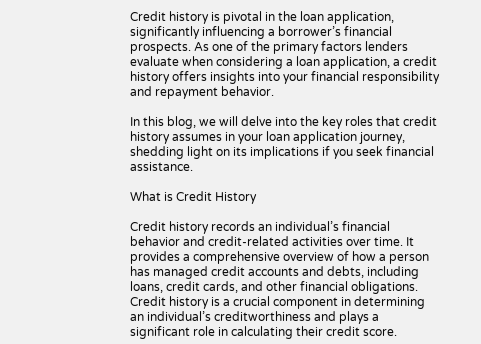Credit history is pivotal in the loan application, significantly influencing a borrower’s financial prospects. As one of the primary factors lenders evaluate when considering a loan application, a credit history offers insights into your financial responsibility and repayment behavior.

In this blog, we will delve into the key roles that credit history assumes in your loan application journey, shedding light on its implications if you seek financial assistance.

What is Credit History

Credit history records an individual’s financial behavior and credit-related activities over time. It provides a comprehensive overview of how a person has managed credit accounts and debts, including loans, credit cards, and other financial obligations. Credit history is a crucial component in determining an individual’s creditworthiness and plays a significant role in calculating their credit score.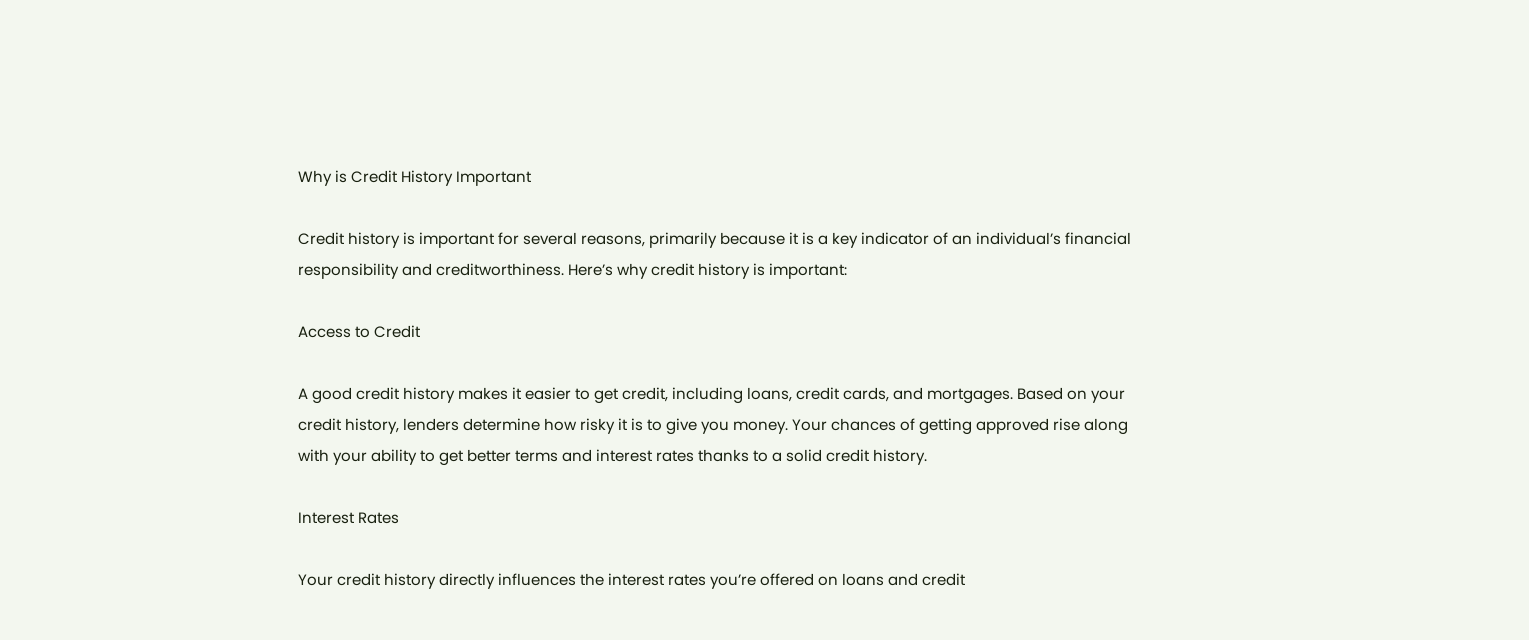Why is Credit History Important

Credit history is important for several reasons, primarily because it is a key indicator of an individual’s financial responsibility and creditworthiness. Here’s why credit history is important:

Access to Credit

A good credit history makes it easier to get credit, including loans, credit cards, and mortgages. Based on your credit history, lenders determine how risky it is to give you money. Your chances of getting approved rise along with your ability to get better terms and interest rates thanks to a solid credit history.

Interest Rates

Your credit history directly influences the interest rates you’re offered on loans and credit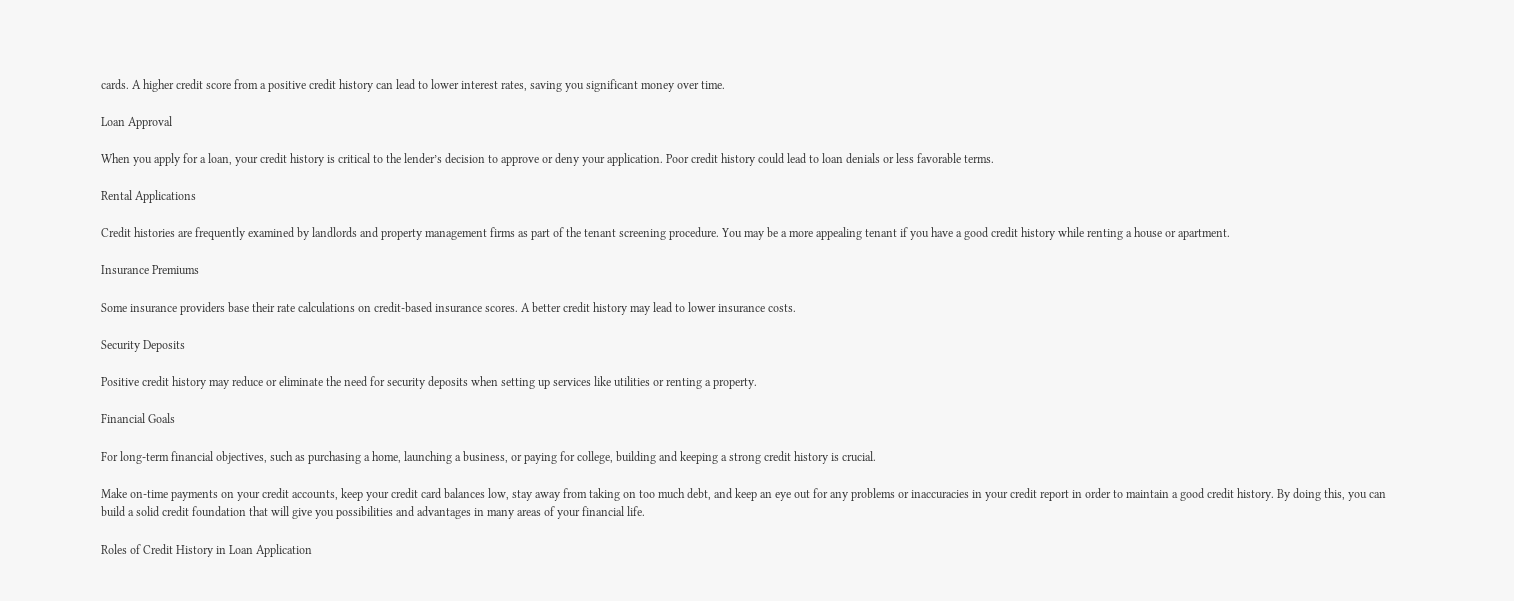cards. A higher credit score from a positive credit history can lead to lower interest rates, saving you significant money over time.

Loan Approval

When you apply for a loan, your credit history is critical to the lender’s decision to approve or deny your application. Poor credit history could lead to loan denials or less favorable terms.

Rental Applications

Credit histories are frequently examined by landlords and property management firms as part of the tenant screening procedure. You may be a more appealing tenant if you have a good credit history while renting a house or apartment.

Insurance Premiums

Some insurance providers base their rate calculations on credit-based insurance scores. A better credit history may lead to lower insurance costs.

Security Deposits

Positive credit history may reduce or eliminate the need for security deposits when setting up services like utilities or renting a property.

Financial Goals

For long-term financial objectives, such as purchasing a home, launching a business, or paying for college, building and keeping a strong credit history is crucial.

Make on-time payments on your credit accounts, keep your credit card balances low, stay away from taking on too much debt, and keep an eye out for any problems or inaccuracies in your credit report in order to maintain a good credit history. By doing this, you can build a solid credit foundation that will give you possibilities and advantages in many areas of your financial life.

Roles of Credit History in Loan Application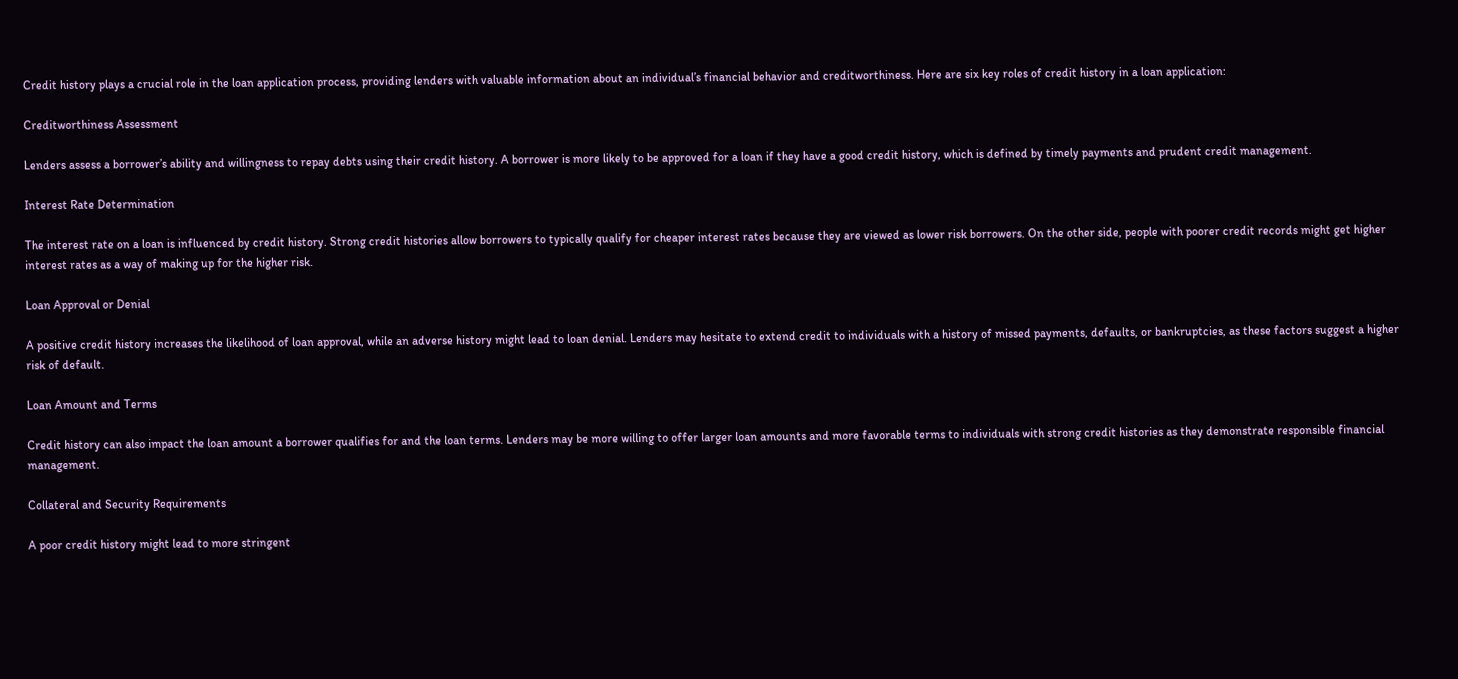Credit history plays a crucial role in the loan application process, providing lenders with valuable information about an individual’s financial behavior and creditworthiness. Here are six key roles of credit history in a loan application:

Creditworthiness Assessment

Lenders assess a borrower’s ability and willingness to repay debts using their credit history. A borrower is more likely to be approved for a loan if they have a good credit history, which is defined by timely payments and prudent credit management.

Interest Rate Determination

The interest rate on a loan is influenced by credit history. Strong credit histories allow borrowers to typically qualify for cheaper interest rates because they are viewed as lower risk borrowers. On the other side, people with poorer credit records might get higher interest rates as a way of making up for the higher risk.

Loan Approval or Denial

A positive credit history increases the likelihood of loan approval, while an adverse history might lead to loan denial. Lenders may hesitate to extend credit to individuals with a history of missed payments, defaults, or bankruptcies, as these factors suggest a higher risk of default.

Loan Amount and Terms

Credit history can also impact the loan amount a borrower qualifies for and the loan terms. Lenders may be more willing to offer larger loan amounts and more favorable terms to individuals with strong credit histories as they demonstrate responsible financial management.

Collateral and Security Requirements

A poor credit history might lead to more stringent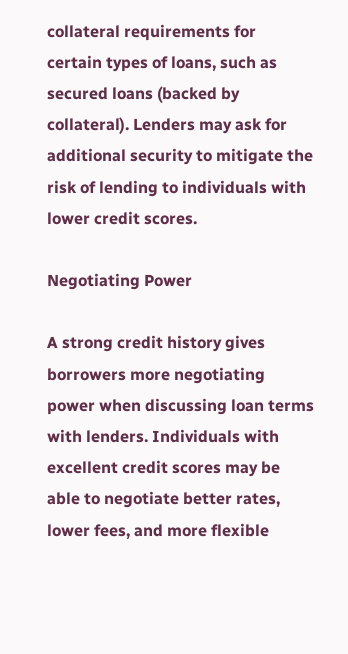collateral requirements for certain types of loans, such as secured loans (backed by collateral). Lenders may ask for additional security to mitigate the risk of lending to individuals with lower credit scores.

Negotiating Power

A strong credit history gives borrowers more negotiating power when discussing loan terms with lenders. Individuals with excellent credit scores may be able to negotiate better rates, lower fees, and more flexible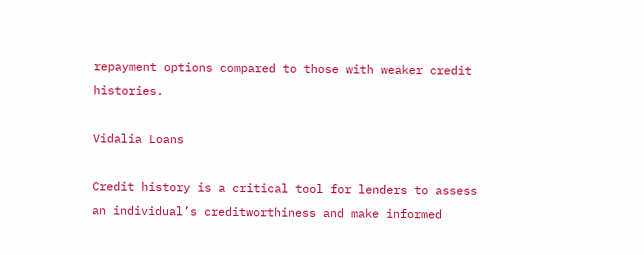repayment options compared to those with weaker credit histories.

Vidalia Loans

Credit history is a critical tool for lenders to assess an individual’s creditworthiness and make informed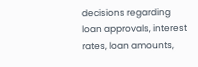decisions regarding loan approvals, interest rates, loan amounts,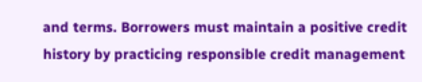and terms. Borrowers must maintain a positive credit history by practicing responsible credit management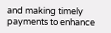and making timely payments to enhance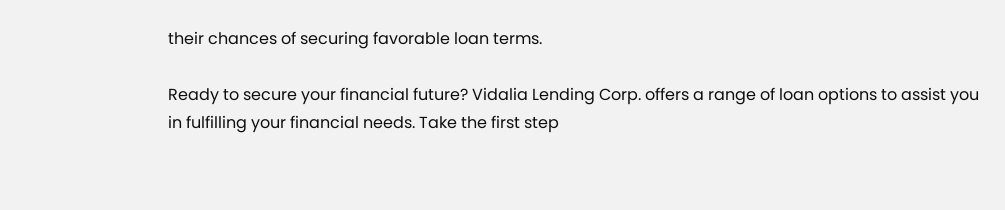their chances of securing favorable loan terms.

Ready to secure your financial future? Vidalia Lending Corp. offers a range of loan options to assist you in fulfilling your financial needs. Take the first step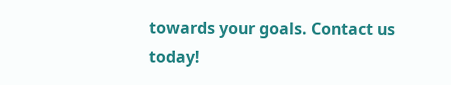towards your goals. Contact us today!